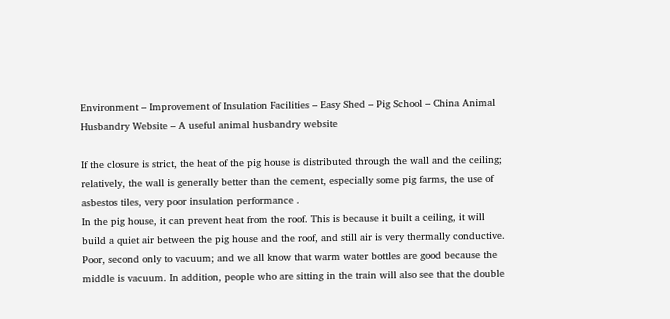Environment – Improvement of Insulation Facilities – Easy Shed – Pig School – China Animal Husbandry Website – A useful animal husbandry website

If the closure is strict, the heat of the pig house is distributed through the wall and the ceiling; relatively, the wall is generally better than the cement, especially some pig farms, the use of asbestos tiles, very poor insulation performance .
In the pig house, it can prevent heat from the roof. This is because it built a ceiling, it will build a quiet air between the pig house and the roof, and still air is very thermally conductive. Poor, second only to vacuum; and we all know that warm water bottles are good because the middle is vacuum. In addition, people who are sitting in the train will also see that the double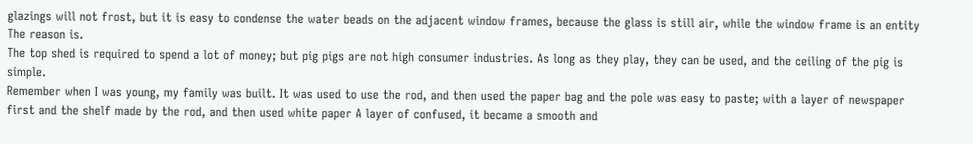glazings will not frost, but it is easy to condense the water beads on the adjacent window frames, because the glass is still air, while the window frame is an entity The reason is.
The top shed is required to spend a lot of money; but pig pigs are not high consumer industries. As long as they play, they can be used, and the ceiling of the pig is simple.
Remember when I was young, my family was built. It was used to use the rod, and then used the paper bag and the pole was easy to paste; with a layer of newspaper first and the shelf made by the rod, and then used white paper A layer of confused, it became a smooth and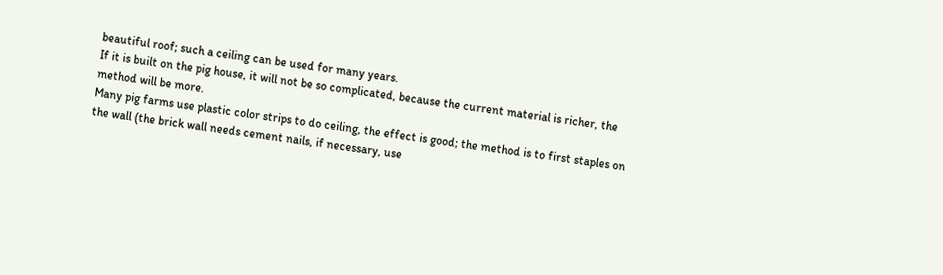beautiful roof; such a ceiling can be used for many years.
If it is built on the pig house, it will not be so complicated, because the current material is richer, the method will be more.
Many pig farms use plastic color strips to do ceiling, the effect is good; the method is to first staples on the wall (the brick wall needs cement nails, if necessary, use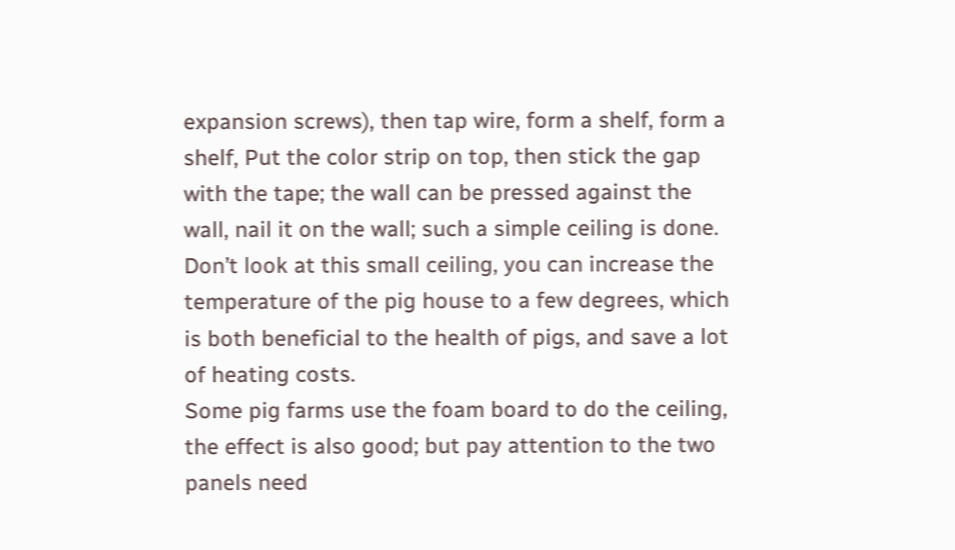expansion screws), then tap wire, form a shelf, form a shelf, Put the color strip on top, then stick the gap with the tape; the wall can be pressed against the wall, nail it on the wall; such a simple ceiling is done.
Don’t look at this small ceiling, you can increase the temperature of the pig house to a few degrees, which is both beneficial to the health of pigs, and save a lot of heating costs.
Some pig farms use the foam board to do the ceiling, the effect is also good; but pay attention to the two panels need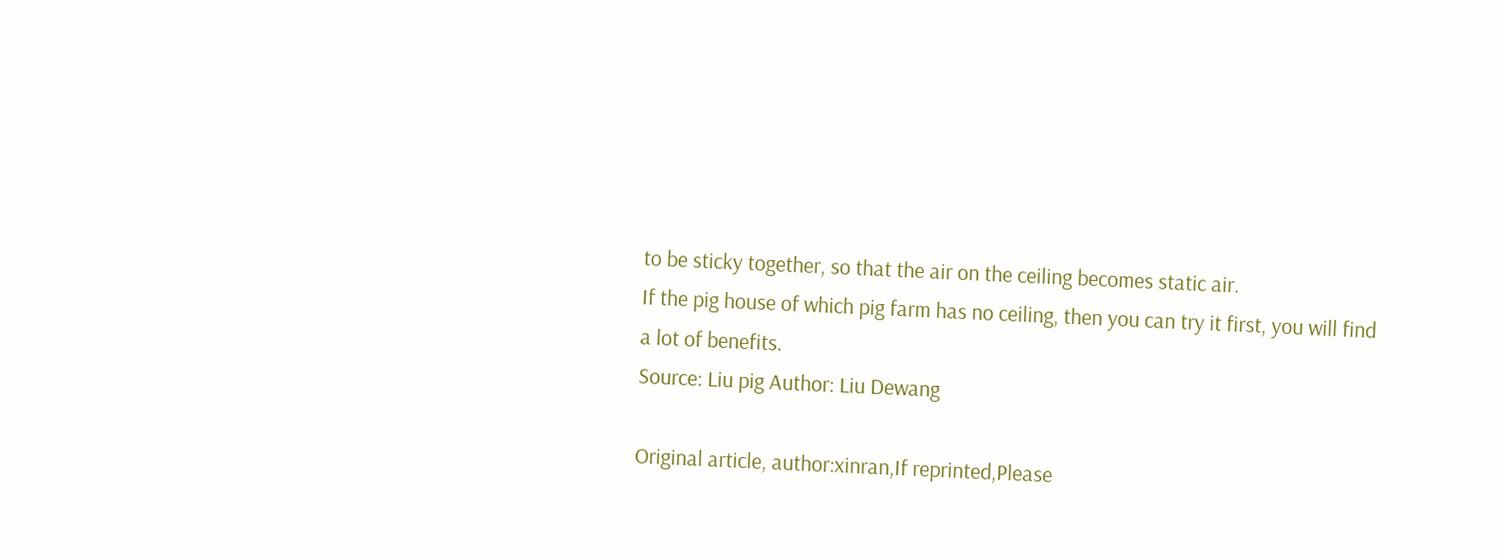to be sticky together, so that the air on the ceiling becomes static air.
If the pig house of which pig farm has no ceiling, then you can try it first, you will find a lot of benefits.
Source: Liu pig Author: Liu Dewang

Original article, author:xinran,If reprinted,Please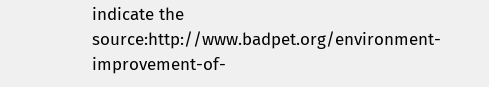indicate the source:http://www.badpet.org/environment-improvement-of-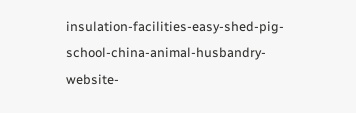insulation-facilities-easy-shed-pig-school-china-animal-husbandry-website-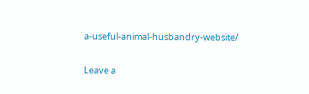a-useful-animal-husbandry-website/

Leave a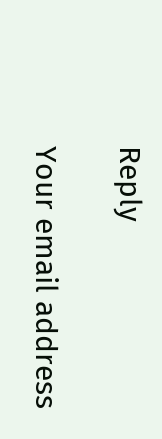Reply

Your email address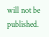will not be published.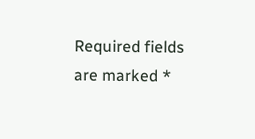Required fields are marked *